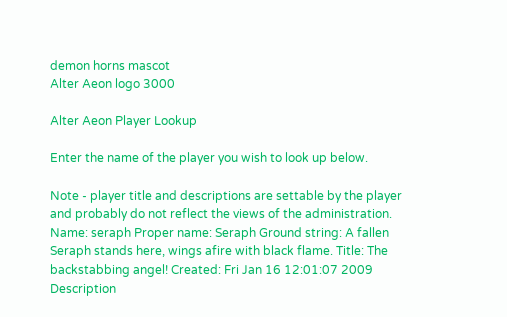demon horns mascot
Alter Aeon logo 3000

Alter Aeon Player Lookup

Enter the name of the player you wish to look up below.

Note - player title and descriptions are settable by the player and probably do not reflect the views of the administration.
Name: seraph Proper name: Seraph Ground string: A fallen Seraph stands here, wings afire with black flame. Title: The backstabbing angel! Created: Fri Jan 16 12:01:07 2009 Description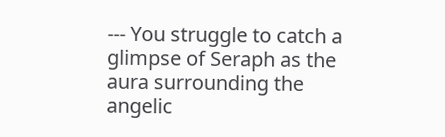--- You struggle to catch a glimpse of Seraph as the aura surrounding the angelic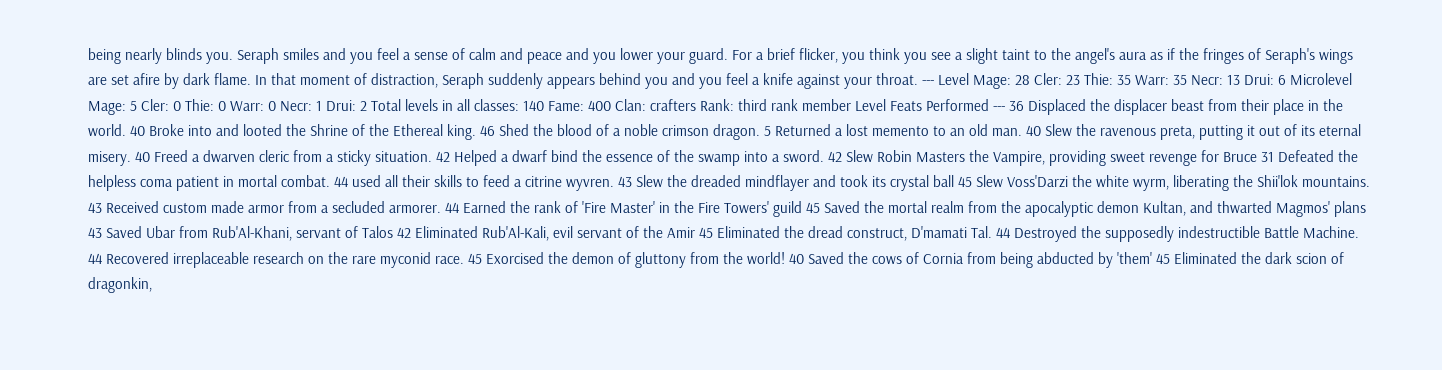being nearly blinds you. Seraph smiles and you feel a sense of calm and peace and you lower your guard. For a brief flicker, you think you see a slight taint to the angel's aura as if the fringes of Seraph's wings are set afire by dark flame. In that moment of distraction, Seraph suddenly appears behind you and you feel a knife against your throat. --- Level Mage: 28 Cler: 23 Thie: 35 Warr: 35 Necr: 13 Drui: 6 Microlevel Mage: 5 Cler: 0 Thie: 0 Warr: 0 Necr: 1 Drui: 2 Total levels in all classes: 140 Fame: 400 Clan: crafters Rank: third rank member Level Feats Performed --- 36 Displaced the displacer beast from their place in the world. 40 Broke into and looted the Shrine of the Ethereal king. 46 Shed the blood of a noble crimson dragon. 5 Returned a lost memento to an old man. 40 Slew the ravenous preta, putting it out of its eternal misery. 40 Freed a dwarven cleric from a sticky situation. 42 Helped a dwarf bind the essence of the swamp into a sword. 42 Slew Robin Masters the Vampire, providing sweet revenge for Bruce 31 Defeated the helpless coma patient in mortal combat. 44 used all their skills to feed a citrine wyvren. 43 Slew the dreaded mindflayer and took its crystal ball 45 Slew Voss'Darzi the white wyrm, liberating the Shii'lok mountains. 43 Received custom made armor from a secluded armorer. 44 Earned the rank of 'Fire Master' in the Fire Towers' guild 45 Saved the mortal realm from the apocalyptic demon Kultan, and thwarted Magmos' plans 43 Saved Ubar from Rub'Al-Khani, servant of Talos 42 Eliminated Rub'Al-Kali, evil servant of the Amir 45 Eliminated the dread construct, D'mamati Tal. 44 Destroyed the supposedly indestructible Battle Machine. 44 Recovered irreplaceable research on the rare myconid race. 45 Exorcised the demon of gluttony from the world! 40 Saved the cows of Cornia from being abducted by 'them' 45 Eliminated the dark scion of dragonkin,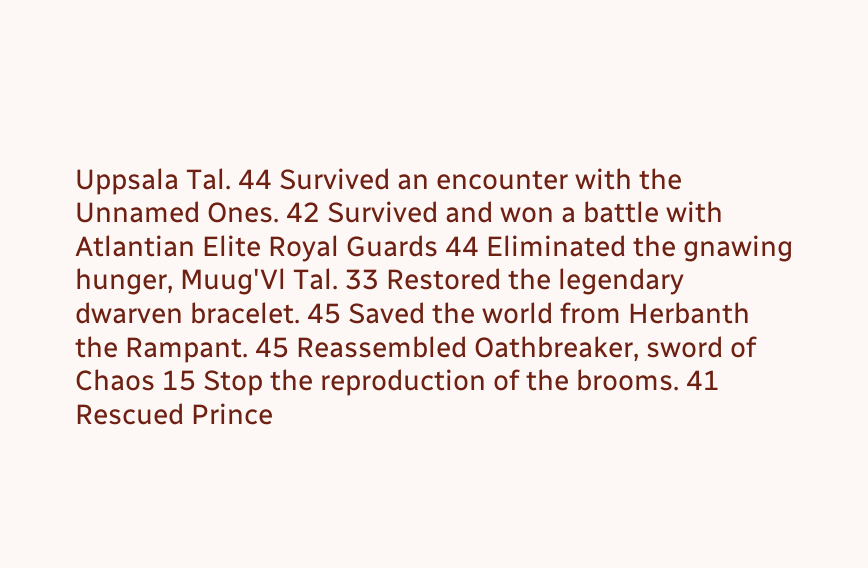Uppsala Tal. 44 Survived an encounter with the Unnamed Ones. 42 Survived and won a battle with Atlantian Elite Royal Guards 44 Eliminated the gnawing hunger, Muug'Vl Tal. 33 Restored the legendary dwarven bracelet. 45 Saved the world from Herbanth the Rampant. 45 Reassembled Oathbreaker, sword of Chaos 15 Stop the reproduction of the brooms. 41 Rescued Prince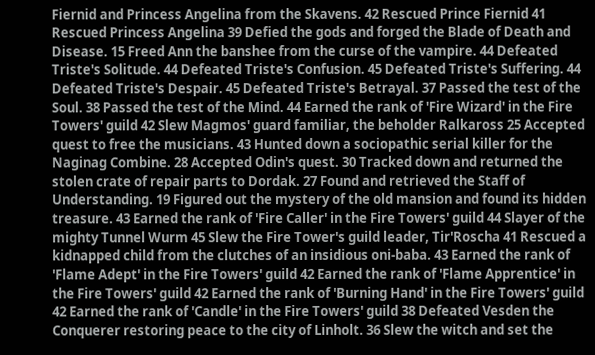Fiernid and Princess Angelina from the Skavens. 42 Rescued Prince Fiernid 41 Rescued Princess Angelina 39 Defied the gods and forged the Blade of Death and Disease. 15 Freed Ann the banshee from the curse of the vampire. 44 Defeated Triste's Solitude. 44 Defeated Triste's Confusion. 45 Defeated Triste's Suffering. 44 Defeated Triste's Despair. 45 Defeated Triste's Betrayal. 37 Passed the test of the Soul. 38 Passed the test of the Mind. 44 Earned the rank of 'Fire Wizard' in the Fire Towers' guild 42 Slew Magmos' guard familiar, the beholder Ralkaross 25 Accepted quest to free the musicians. 43 Hunted down a sociopathic serial killer for the Naginag Combine. 28 Accepted Odin's quest. 30 Tracked down and returned the stolen crate of repair parts to Dordak. 27 Found and retrieved the Staff of Understanding. 19 Figured out the mystery of the old mansion and found its hidden treasure. 43 Earned the rank of 'Fire Caller' in the Fire Towers' guild 44 Slayer of the mighty Tunnel Wurm 45 Slew the Fire Tower's guild leader, Tir'Roscha 41 Rescued a kidnapped child from the clutches of an insidious oni-baba. 43 Earned the rank of 'Flame Adept' in the Fire Towers' guild 42 Earned the rank of 'Flame Apprentice' in the Fire Towers' guild 42 Earned the rank of 'Burning Hand' in the Fire Towers' guild 42 Earned the rank of 'Candle' in the Fire Towers' guild 38 Defeated Vesden the Conquerer restoring peace to the city of Linholt. 36 Slew the witch and set the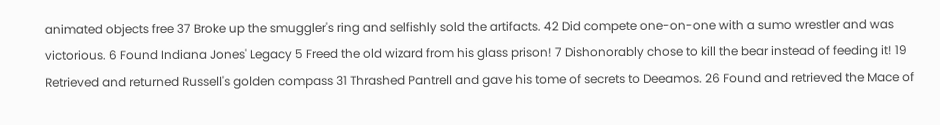animated objects free 37 Broke up the smuggler's ring and selfishly sold the artifacts. 42 Did compete one-on-one with a sumo wrestler and was victorious. 6 Found Indiana Jones' Legacy 5 Freed the old wizard from his glass prison! 7 Dishonorably chose to kill the bear instead of feeding it! 19 Retrieved and returned Russell's golden compass 31 Thrashed Pantrell and gave his tome of secrets to Deeamos. 26 Found and retrieved the Mace of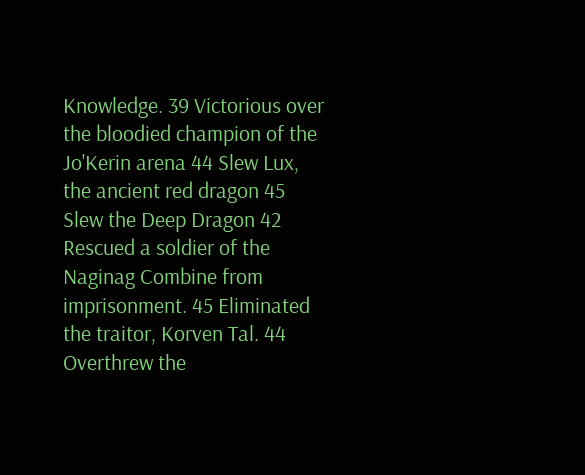Knowledge. 39 Victorious over the bloodied champion of the Jo'Kerin arena 44 Slew Lux, the ancient red dragon 45 Slew the Deep Dragon 42 Rescued a soldier of the Naginag Combine from imprisonment. 45 Eliminated the traitor, Korven Tal. 44 Overthrew the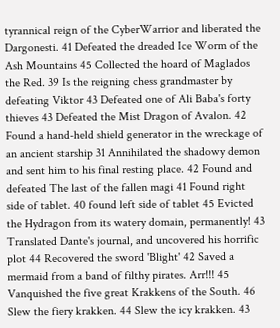tyrannical reign of the CyberWarrior and liberated the Dargonesti. 41 Defeated the dreaded Ice Worm of the Ash Mountains 45 Collected the hoard of Maglados the Red. 39 Is the reigning chess grandmaster by defeating Viktor 43 Defeated one of Ali Baba's forty thieves 43 Defeated the Mist Dragon of Avalon. 42 Found a hand-held shield generator in the wreckage of an ancient starship 31 Annihilated the shadowy demon and sent him to his final resting place. 42 Found and defeated The last of the fallen magi 41 Found right side of tablet. 40 found left side of tablet 45 Evicted the Hydragon from its watery domain, permanently! 43 Translated Dante's journal, and uncovered his horrific plot 44 Recovered the sword 'Blight' 42 Saved a mermaid from a band of filthy pirates. Arr!!! 45 Vanquished the five great Krakkens of the South. 46 Slew the fiery krakken. 44 Slew the icy krakken. 43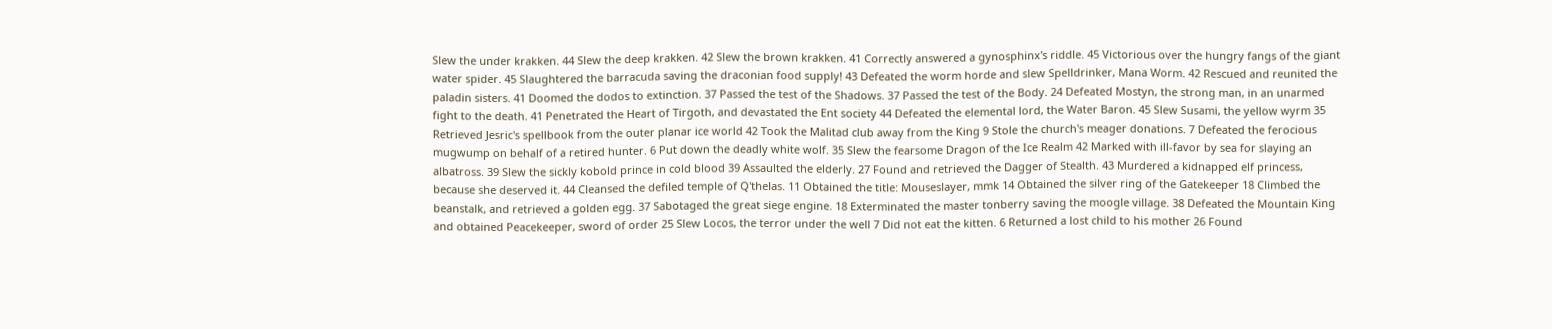Slew the under krakken. 44 Slew the deep krakken. 42 Slew the brown krakken. 41 Correctly answered a gynosphinx's riddle. 45 Victorious over the hungry fangs of the giant water spider. 45 Slaughtered the barracuda saving the draconian food supply! 43 Defeated the worm horde and slew Spelldrinker, Mana Worm. 42 Rescued and reunited the paladin sisters. 41 Doomed the dodos to extinction. 37 Passed the test of the Shadows. 37 Passed the test of the Body. 24 Defeated Mostyn, the strong man, in an unarmed fight to the death. 41 Penetrated the Heart of Tirgoth, and devastated the Ent society 44 Defeated the elemental lord, the Water Baron. 45 Slew Susami, the yellow wyrm 35 Retrieved Jesric's spellbook from the outer planar ice world 42 Took the Malitad club away from the King 9 Stole the church's meager donations. 7 Defeated the ferocious mugwump on behalf of a retired hunter. 6 Put down the deadly white wolf. 35 Slew the fearsome Dragon of the Ice Realm 42 Marked with ill-favor by sea for slaying an albatross. 39 Slew the sickly kobold prince in cold blood 39 Assaulted the elderly. 27 Found and retrieved the Dagger of Stealth. 43 Murdered a kidnapped elf princess, because she deserved it. 44 Cleansed the defiled temple of Q'thelas. 11 Obtained the title: Mouseslayer, mmk 14 Obtained the silver ring of the Gatekeeper 18 Climbed the beanstalk, and retrieved a golden egg. 37 Sabotaged the great siege engine. 18 Exterminated the master tonberry saving the moogle village. 38 Defeated the Mountain King and obtained Peacekeeper, sword of order 25 Slew Locos, the terror under the well 7 Did not eat the kitten. 6 Returned a lost child to his mother 26 Found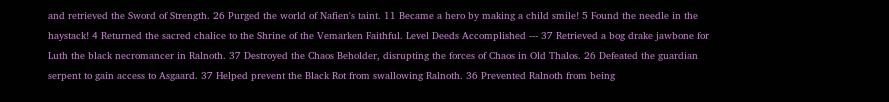and retrieved the Sword of Strength. 26 Purged the world of Nafien's taint. 11 Became a hero by making a child smile! 5 Found the needle in the haystack! 4 Returned the sacred chalice to the Shrine of the Vemarken Faithful. Level Deeds Accomplished --- 37 Retrieved a bog drake jawbone for Luth the black necromancer in Ralnoth. 37 Destroyed the Chaos Beholder, disrupting the forces of Chaos in Old Thalos. 26 Defeated the guardian serpent to gain access to Asgaard. 37 Helped prevent the Black Rot from swallowing Ralnoth. 36 Prevented Ralnoth from being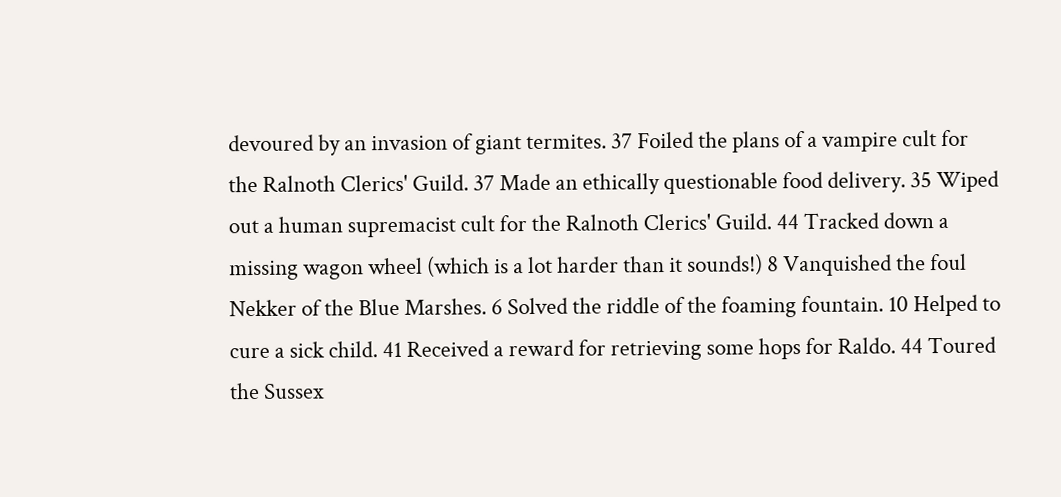devoured by an invasion of giant termites. 37 Foiled the plans of a vampire cult for the Ralnoth Clerics' Guild. 37 Made an ethically questionable food delivery. 35 Wiped out a human supremacist cult for the Ralnoth Clerics' Guild. 44 Tracked down a missing wagon wheel (which is a lot harder than it sounds!) 8 Vanquished the foul Nekker of the Blue Marshes. 6 Solved the riddle of the foaming fountain. 10 Helped to cure a sick child. 41 Received a reward for retrieving some hops for Raldo. 44 Toured the Sussex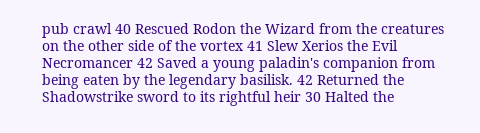pub crawl 40 Rescued Rodon the Wizard from the creatures on the other side of the vortex 41 Slew Xerios the Evil Necromancer 42 Saved a young paladin's companion from being eaten by the legendary basilisk. 42 Returned the Shadowstrike sword to its rightful heir 30 Halted the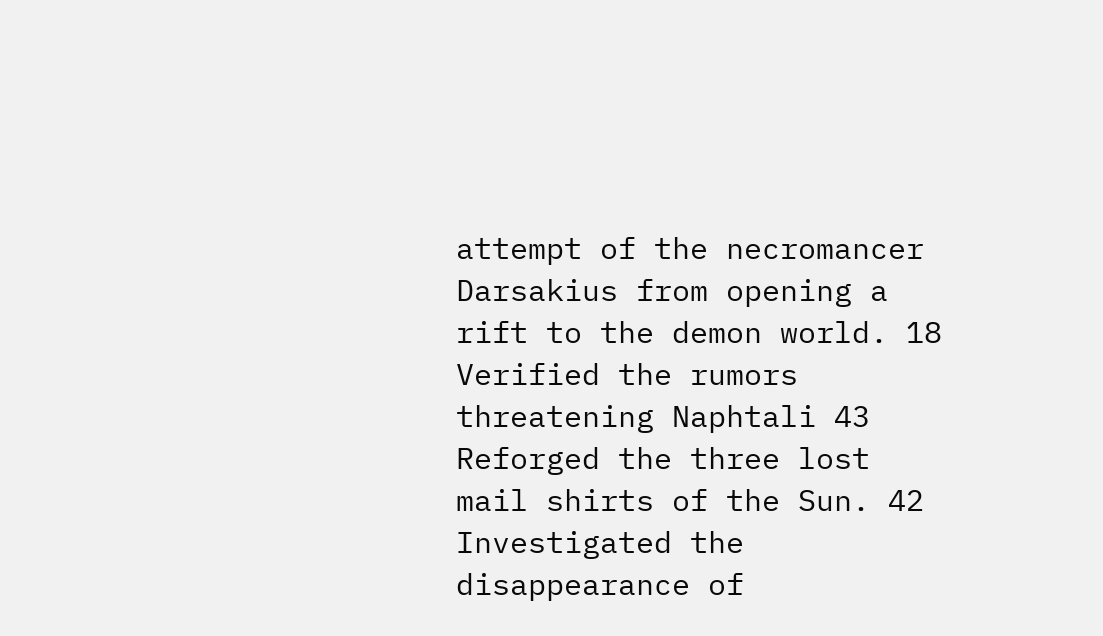attempt of the necromancer Darsakius from opening a rift to the demon world. 18 Verified the rumors threatening Naphtali 43 Reforged the three lost mail shirts of the Sun. 42 Investigated the disappearance of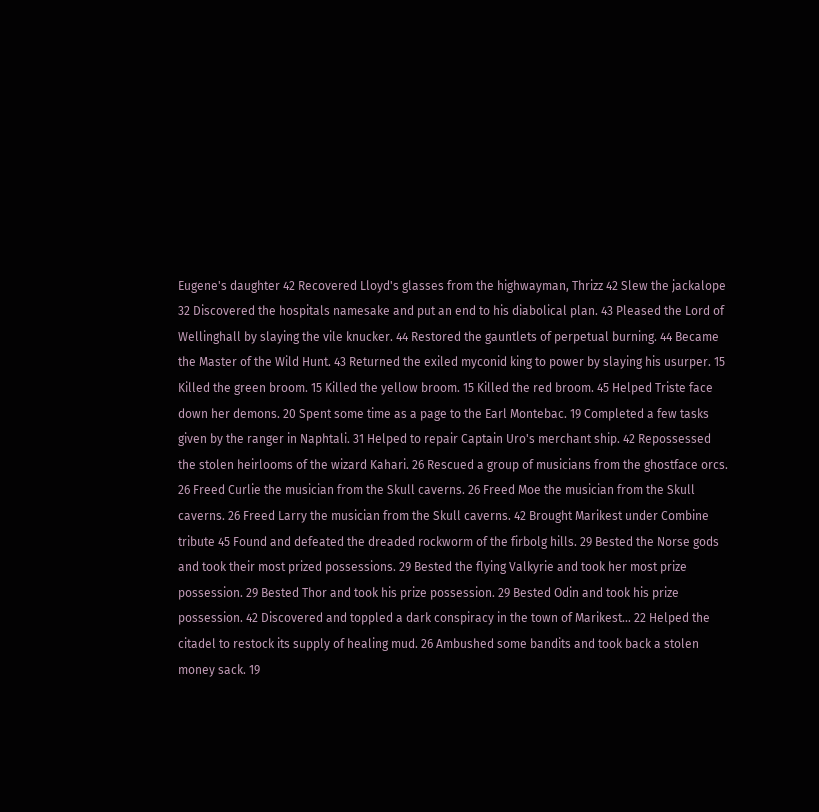Eugene's daughter 42 Recovered Lloyd's glasses from the highwayman, Thrizz 42 Slew the jackalope 32 Discovered the hospitals namesake and put an end to his diabolical plan. 43 Pleased the Lord of Wellinghall by slaying the vile knucker. 44 Restored the gauntlets of perpetual burning. 44 Became the Master of the Wild Hunt. 43 Returned the exiled myconid king to power by slaying his usurper. 15 Killed the green broom. 15 Killed the yellow broom. 15 Killed the red broom. 45 Helped Triste face down her demons. 20 Spent some time as a page to the Earl Montebac. 19 Completed a few tasks given by the ranger in Naphtali. 31 Helped to repair Captain Uro's merchant ship. 42 Repossessed the stolen heirlooms of the wizard Kahari. 26 Rescued a group of musicians from the ghostface orcs. 26 Freed Curlie the musician from the Skull caverns. 26 Freed Moe the musician from the Skull caverns. 26 Freed Larry the musician from the Skull caverns. 42 Brought Marikest under Combine tribute 45 Found and defeated the dreaded rockworm of the firbolg hills. 29 Bested the Norse gods and took their most prized possessions. 29 Bested the flying Valkyrie and took her most prize possession. 29 Bested Thor and took his prize possession. 29 Bested Odin and took his prize possession. 42 Discovered and toppled a dark conspiracy in the town of Marikest... 22 Helped the citadel to restock its supply of healing mud. 26 Ambushed some bandits and took back a stolen money sack. 19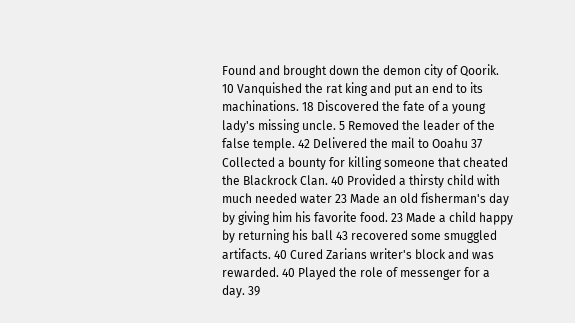Found and brought down the demon city of Qoorik. 10 Vanquished the rat king and put an end to its machinations. 18 Discovered the fate of a young lady's missing uncle. 5 Removed the leader of the false temple. 42 Delivered the mail to Ooahu 37 Collected a bounty for killing someone that cheated the Blackrock Clan. 40 Provided a thirsty child with much needed water 23 Made an old fisherman's day by giving him his favorite food. 23 Made a child happy by returning his ball 43 recovered some smuggled artifacts. 40 Cured Zarians writer's block and was rewarded. 40 Played the role of messenger for a day. 39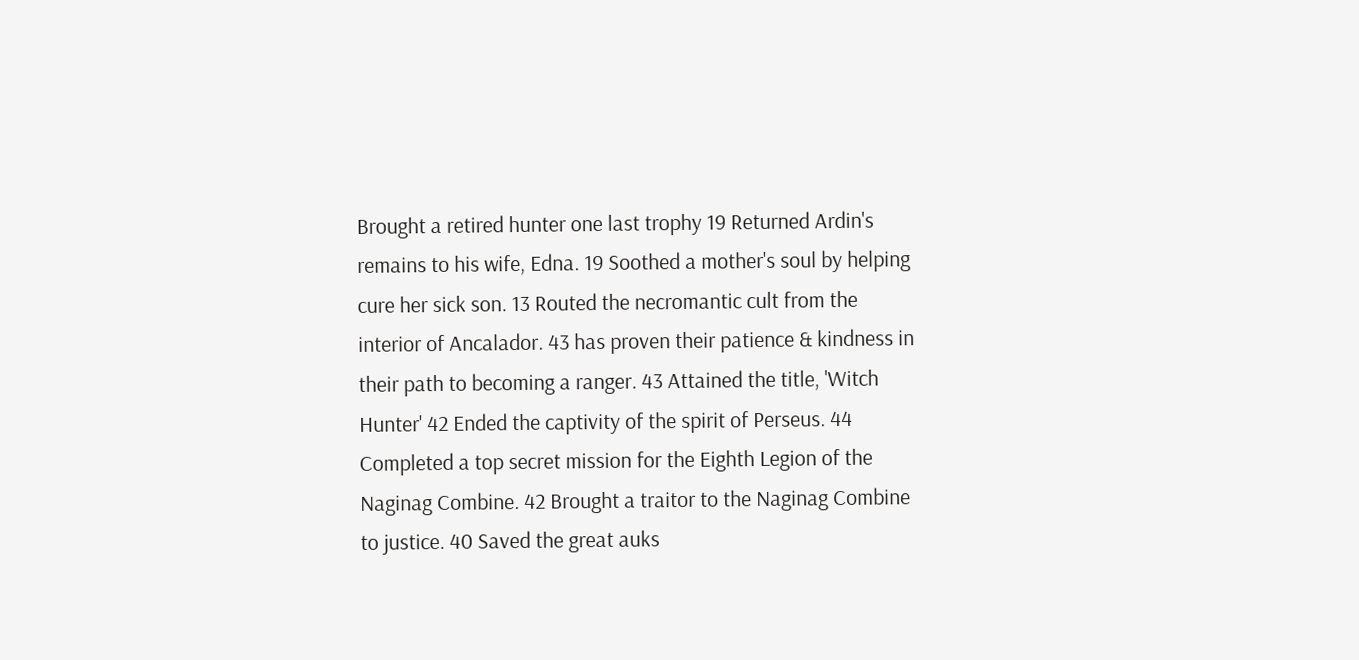Brought a retired hunter one last trophy 19 Returned Ardin's remains to his wife, Edna. 19 Soothed a mother's soul by helping cure her sick son. 13 Routed the necromantic cult from the interior of Ancalador. 43 has proven their patience & kindness in their path to becoming a ranger. 43 Attained the title, 'Witch Hunter' 42 Ended the captivity of the spirit of Perseus. 44 Completed a top secret mission for the Eighth Legion of the Naginag Combine. 42 Brought a traitor to the Naginag Combine to justice. 40 Saved the great auks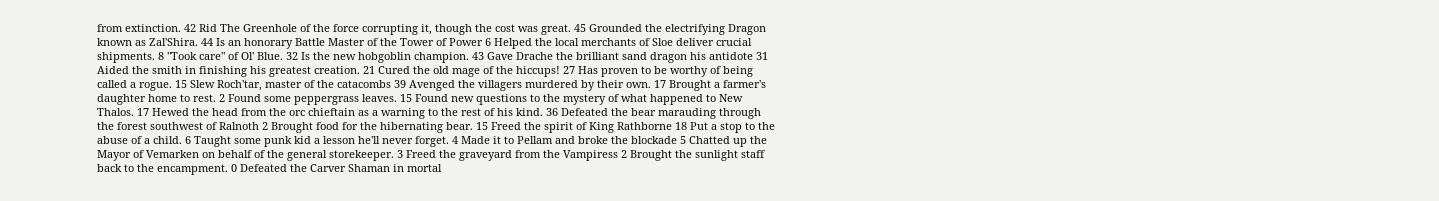from extinction. 42 Rid The Greenhole of the force corrupting it, though the cost was great. 45 Grounded the electrifying Dragon known as Zal'Shira. 44 Is an honorary Battle Master of the Tower of Power 6 Helped the local merchants of Sloe deliver crucial shipments. 8 "Took care" of Ol' Blue. 32 Is the new hobgoblin champion. 43 Gave Drache the brilliant sand dragon his antidote 31 Aided the smith in finishing his greatest creation. 21 Cured the old mage of the hiccups! 27 Has proven to be worthy of being called a rogue. 15 Slew Roch'tar, master of the catacombs 39 Avenged the villagers murdered by their own. 17 Brought a farmer's daughter home to rest. 2 Found some peppergrass leaves. 15 Found new questions to the mystery of what happened to New Thalos. 17 Hewed the head from the orc chieftain as a warning to the rest of his kind. 36 Defeated the bear marauding through the forest southwest of Ralnoth 2 Brought food for the hibernating bear. 15 Freed the spirit of King Rathborne 18 Put a stop to the abuse of a child. 6 Taught some punk kid a lesson he'll never forget. 4 Made it to Pellam and broke the blockade 5 Chatted up the Mayor of Vemarken on behalf of the general storekeeper. 3 Freed the graveyard from the Vampiress 2 Brought the sunlight staff back to the encampment. 0 Defeated the Carver Shaman in mortal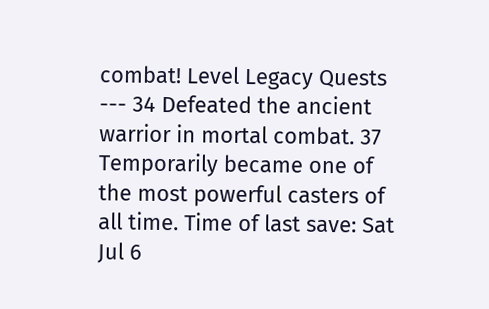combat! Level Legacy Quests --- 34 Defeated the ancient warrior in mortal combat. 37 Temporarily became one of the most powerful casters of all time. Time of last save: Sat Jul 6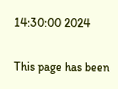14:30:00 2024

This page has been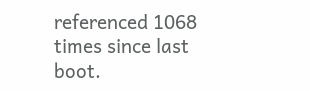referenced 1068 times since last boot.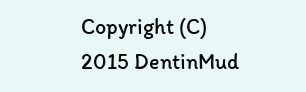Copyright (C) 2015 DentinMud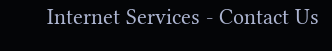Internet Services - Contact Us